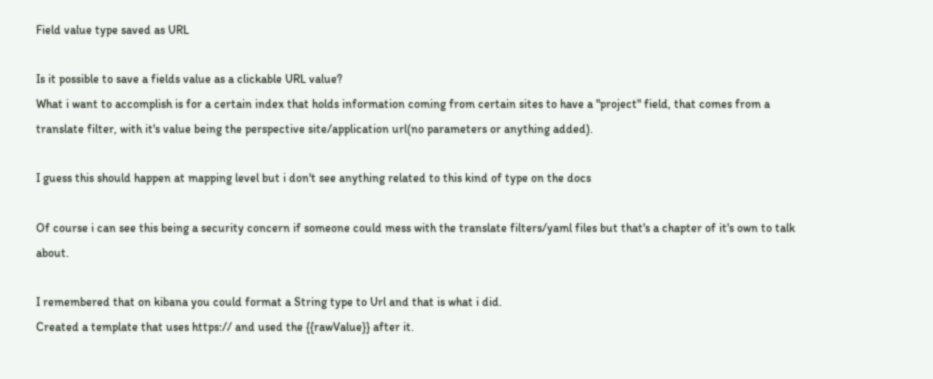Field value type saved as URL

Is it possible to save a fields value as a clickable URL value?
What i want to accomplish is for a certain index that holds information coming from certain sites to have a "project" field, that comes from a translate filter, with it's value being the perspective site/application url(no parameters or anything added).

I guess this should happen at mapping level but i don't see anything related to this kind of type on the docs

Of course i can see this being a security concern if someone could mess with the translate filters/yaml files but that's a chapter of it's own to talk about.

I remembered that on kibana you could format a String type to Url and that is what i did.
Created a template that uses https:// and used the {{rawValue}} after it.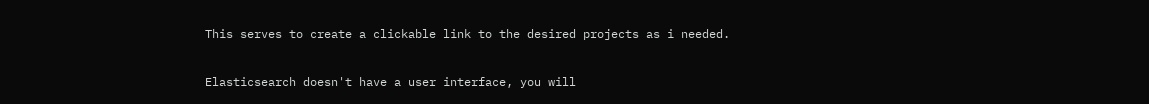This serves to create a clickable link to the desired projects as i needed.

Elasticsearch doesn't have a user interface, you will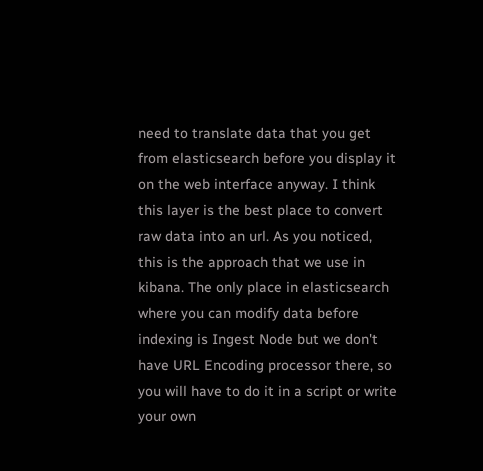need to translate data that you get from elasticsearch before you display it on the web interface anyway. I think this layer is the best place to convert raw data into an url. As you noticed, this is the approach that we use in kibana. The only place in elasticsearch where you can modify data before indexing is Ingest Node but we don't have URL Encoding processor there, so you will have to do it in a script or write your own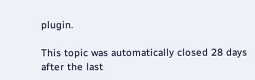plugin.

This topic was automatically closed 28 days after the last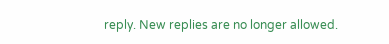reply. New replies are no longer allowed.